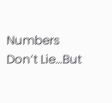Numbers Don’t Lie…But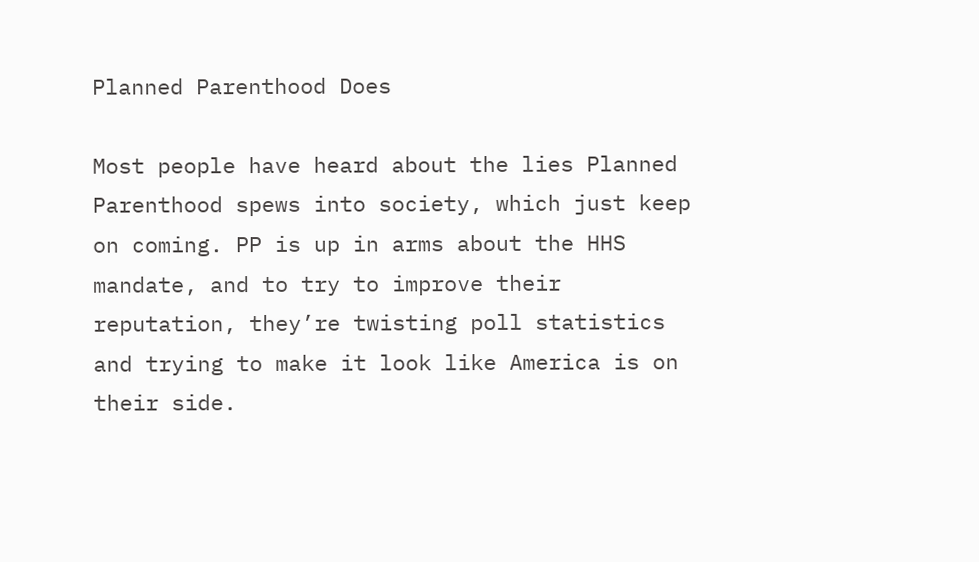Planned Parenthood Does

Most people have heard about the lies Planned Parenthood spews into society, which just keep on coming. PP is up in arms about the HHS mandate, and to try to improve their reputation, they’re twisting poll statistics and trying to make it look like America is on their side.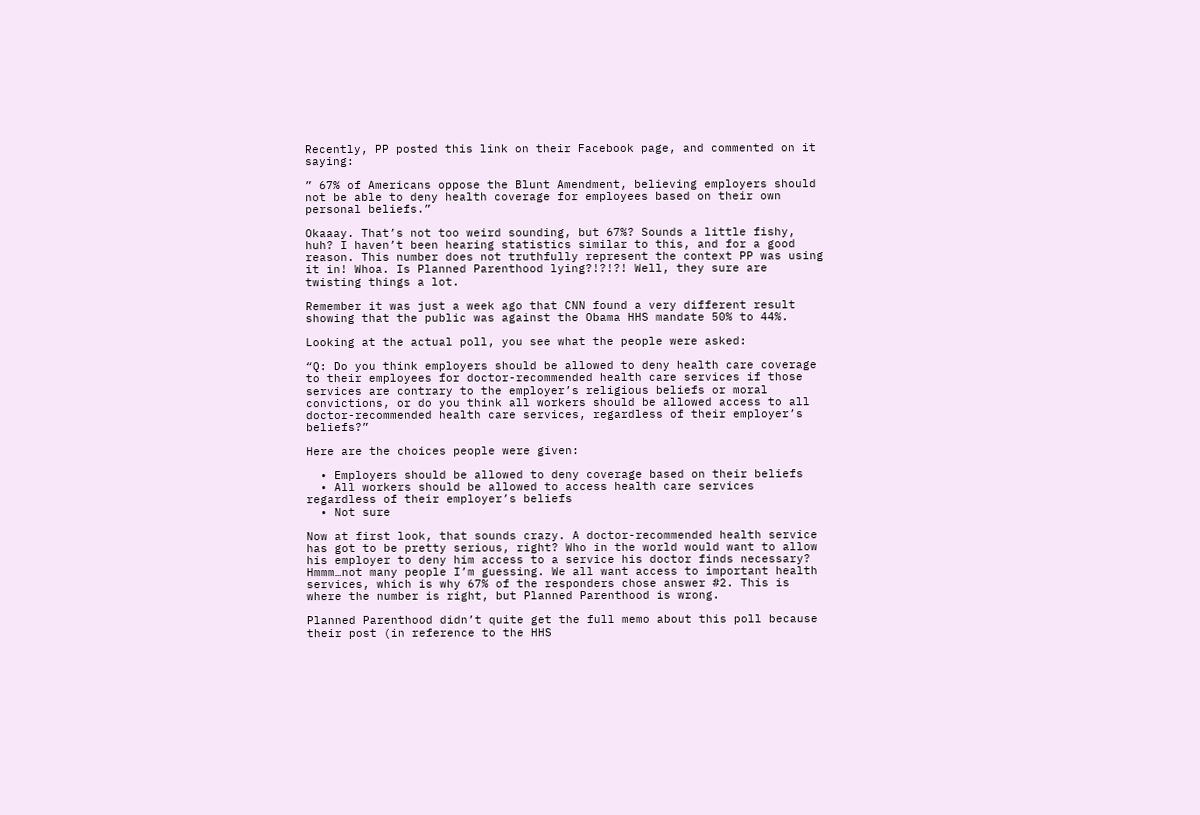Recently, PP posted this link on their Facebook page, and commented on it saying:

” 67% of Americans oppose the Blunt Amendment, believing employers should not be able to deny health coverage for employees based on their own personal beliefs.”

Okaaay. That’s not too weird sounding, but 67%? Sounds a little fishy, huh? I haven’t been hearing statistics similar to this, and for a good reason. This number does not truthfully represent the context PP was using it in! Whoa. Is Planned Parenthood lying?!?!?! Well, they sure are twisting things a lot.

Remember it was just a week ago that CNN found a very different result showing that the public was against the Obama HHS mandate 50% to 44%.

Looking at the actual poll, you see what the people were asked:

“Q: Do you think employers should be allowed to deny health care coverage to their employees for doctor-recommended health care services if those services are contrary to the employer’s religious beliefs or moral convictions, or do you think all workers should be allowed access to all doctor-recommended health care services, regardless of their employer’s beliefs?”

Here are the choices people were given:

  • Employers should be allowed to deny coverage based on their beliefs
  • All workers should be allowed to access health care services regardless of their employer’s beliefs
  • Not sure

Now at first look, that sounds crazy. A doctor-recommended health service has got to be pretty serious, right? Who in the world would want to allow his employer to deny him access to a service his doctor finds necessary? Hmmm…not many people I’m guessing. We all want access to important health services, which is why 67% of the responders chose answer #2. This is where the number is right, but Planned Parenthood is wrong.

Planned Parenthood didn’t quite get the full memo about this poll because their post (in reference to the HHS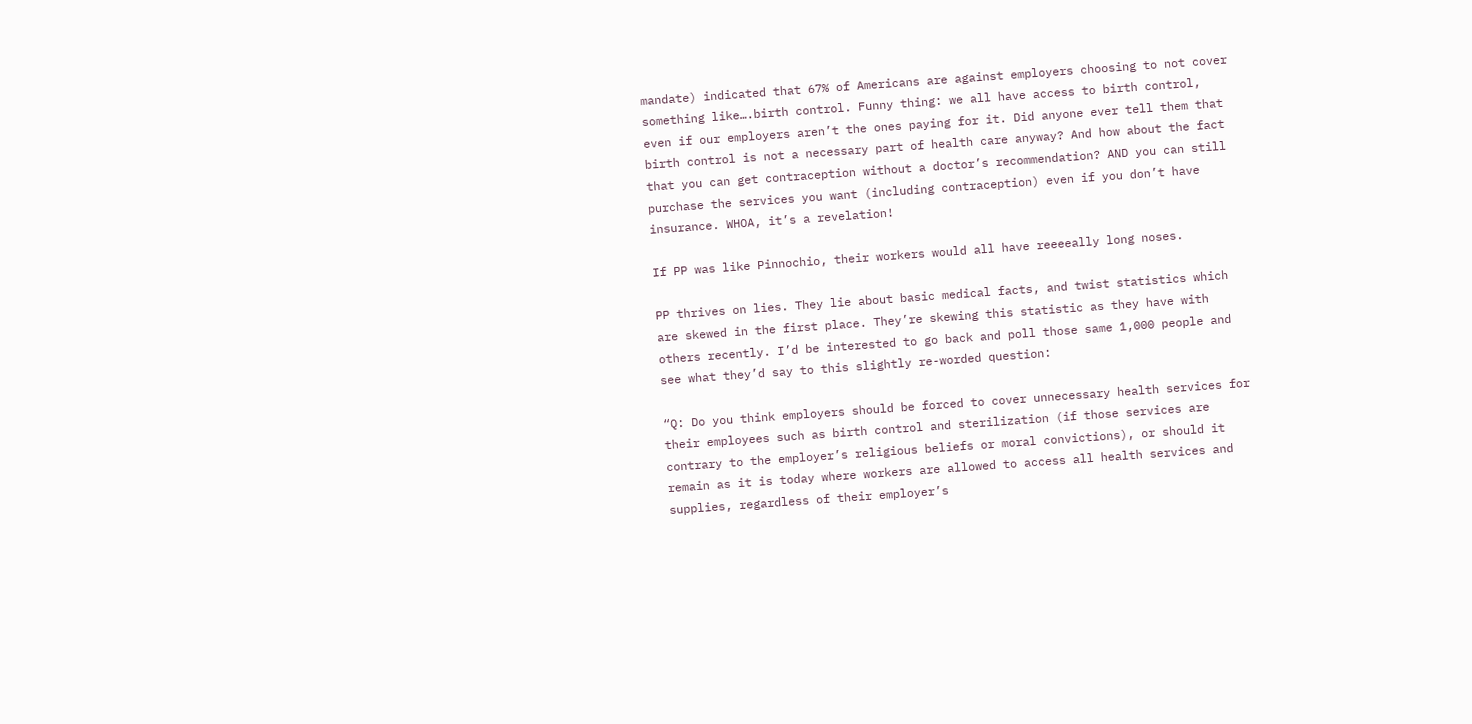mandate) indicated that 67% of Americans are against employers choosing to not cover something like….birth control. Funny thing: we all have access to birth control, even if our employers aren’t the ones paying for it. Did anyone ever tell them that birth control is not a necessary part of health care anyway? And how about the fact that you can get contraception without a doctor’s recommendation? AND you can still purchase the services you want (including contraception) even if you don’t have insurance. WHOA, it’s a revelation!

If PP was like Pinnochio, their workers would all have reeeeally long noses.

PP thrives on lies. They lie about basic medical facts, and twist statistics which are skewed in the first place. They’re skewing this statistic as they have with others recently. I’d be interested to go back and poll those same 1,000 people and see what they’d say to this slightly re-worded question:

“Q: Do you think employers should be forced to cover unnecessary health services for their employees such as birth control and sterilization (if those services are contrary to the employer’s religious beliefs or moral convictions), or should it remain as it is today where workers are allowed to access all health services and supplies, regardless of their employer’s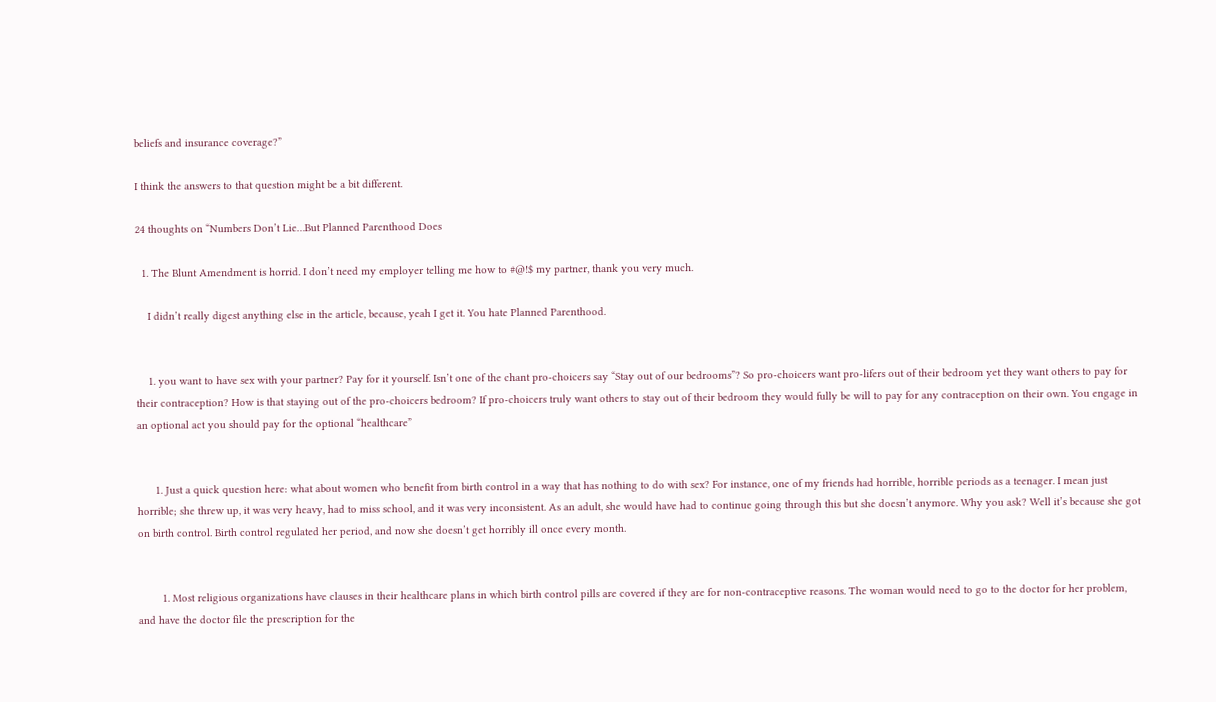beliefs and insurance coverage?”

I think the answers to that question might be a bit different.

24 thoughts on “Numbers Don’t Lie…But Planned Parenthood Does

  1. The Blunt Amendment is horrid. I don’t need my employer telling me how to #@!$ my partner, thank you very much.

    I didn’t really digest anything else in the article, because, yeah I get it. You hate Planned Parenthood.


    1. you want to have sex with your partner? Pay for it yourself. Isn’t one of the chant pro-choicers say “Stay out of our bedrooms”? So pro-choicers want pro-lifers out of their bedroom yet they want others to pay for their contraception? How is that staying out of the pro-choicers bedroom? If pro-choicers truly want others to stay out of their bedroom they would fully be will to pay for any contraception on their own. You engage in an optional act you should pay for the optional “healthcare”


      1. Just a quick question here: what about women who benefit from birth control in a way that has nothing to do with sex? For instance, one of my friends had horrible, horrible periods as a teenager. I mean just horrible; she threw up, it was very heavy, had to miss school, and it was very inconsistent. As an adult, she would have had to continue going through this but she doesn’t anymore. Why you ask? Well it’s because she got on birth control. Birth control regulated her period, and now she doesn’t get horribly ill once every month.


        1. Most religious organizations have clauses in their healthcare plans in which birth control pills are covered if they are for non-contraceptive reasons. The woman would need to go to the doctor for her problem, and have the doctor file the prescription for the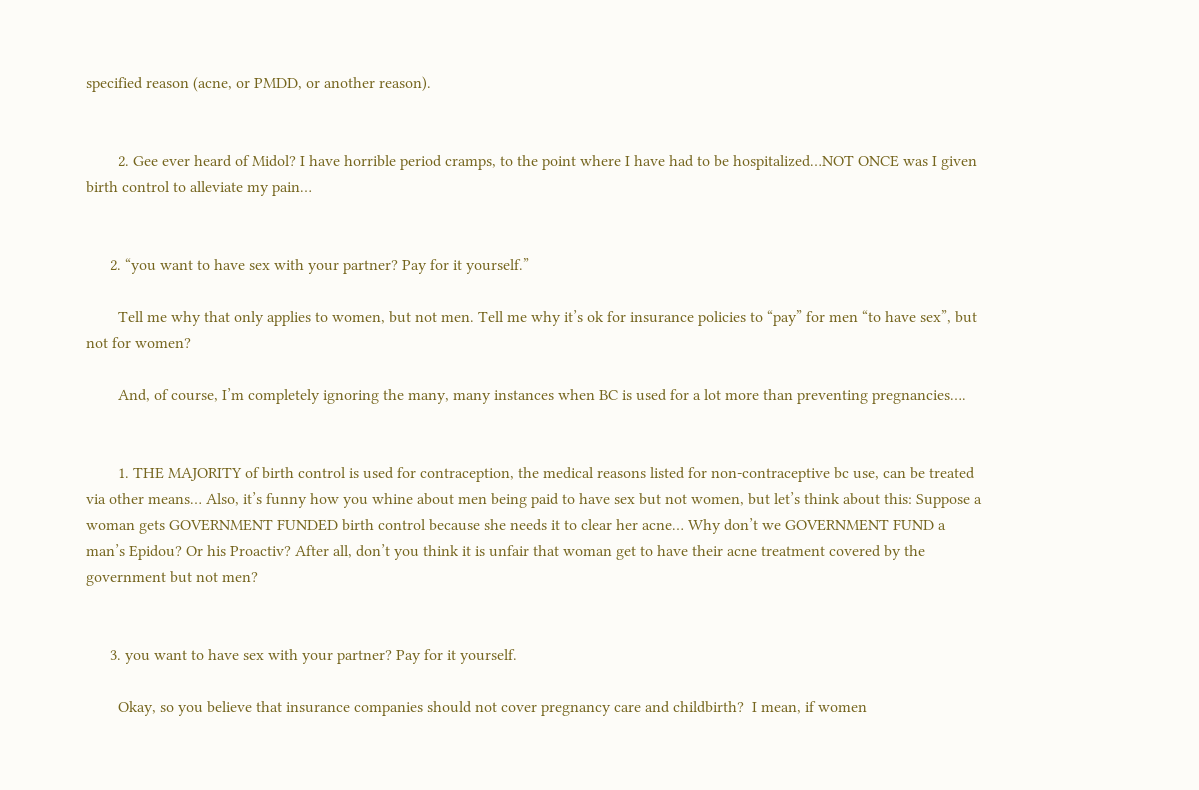specified reason (acne, or PMDD, or another reason).


        2. Gee ever heard of Midol? I have horrible period cramps, to the point where I have had to be hospitalized…NOT ONCE was I given birth control to alleviate my pain…


      2. “you want to have sex with your partner? Pay for it yourself.”

        Tell me why that only applies to women, but not men. Tell me why it’s ok for insurance policies to “pay” for men “to have sex”, but not for women?

        And, of course, I’m completely ignoring the many, many instances when BC is used for a lot more than preventing pregnancies….


        1. THE MAJORITY of birth control is used for contraception, the medical reasons listed for non-contraceptive bc use, can be treated via other means… Also, it’s funny how you whine about men being paid to have sex but not women, but let’s think about this: Suppose a woman gets GOVERNMENT FUNDED birth control because she needs it to clear her acne… Why don’t we GOVERNMENT FUND a man’s Epidou? Or his Proactiv? After all, don’t you think it is unfair that woman get to have their acne treatment covered by the government but not men?


      3. you want to have sex with your partner? Pay for it yourself.

        Okay, so you believe that insurance companies should not cover pregnancy care and childbirth?  I mean, if women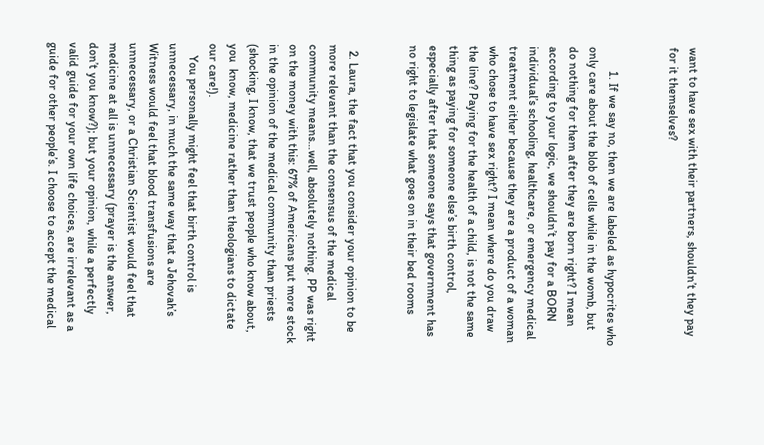want to have sex with their partners, shouldn’t they pay for it themselves?


        1. If we say no, then we are labeled as hypocrites who only care about the blob of cells while in the womb, but  do nothing for them after they are born right? I mean according to your logic, we shouldn’t pay for a BORN individual’s schooling, healthcare, or emergency medical treatment either because they are a product of a woman who chose to have sex right? I mean where do you draw the line? Paying for the health of a child, is not the same thing as paying for someone else’s birth control, especially after that someone says that government has no right to legislate what goes on in their bed rooms


  2. Laura, the fact that you consider your opinion to be more relevant than the consensus of the medical community means…well, absolutely nothing. PP was right on the money with this: 67% of Americans put more stock in the opinion of the medical community than priests (shocking, I know, that we trust people who know about, you  know, medicine rather than theologians to dictate our care!).
    You personally might feel that birth control is unnecessary, in much the same way that a Jehovah’s Witness would feel that blood transfusions are unnecessary, or a Christian Scientist would feel that medicine at all is unnecessary (prayer is the answer, don’t you know?); but your opinion, while a perfectly valid guide for your own life choices, are irrelevant as a guide for other people’s. I choose to accept the medical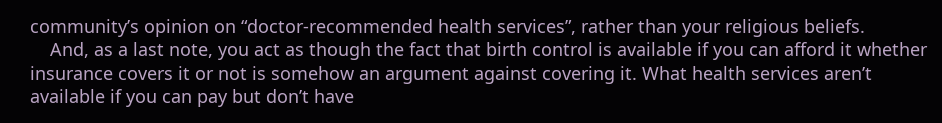community’s opinion on “doctor-recommended health services”, rather than your religious beliefs.
    And, as a last note, you act as though the fact that birth control is available if you can afford it whether insurance covers it or not is somehow an argument against covering it. What health services aren’t available if you can pay but don’t have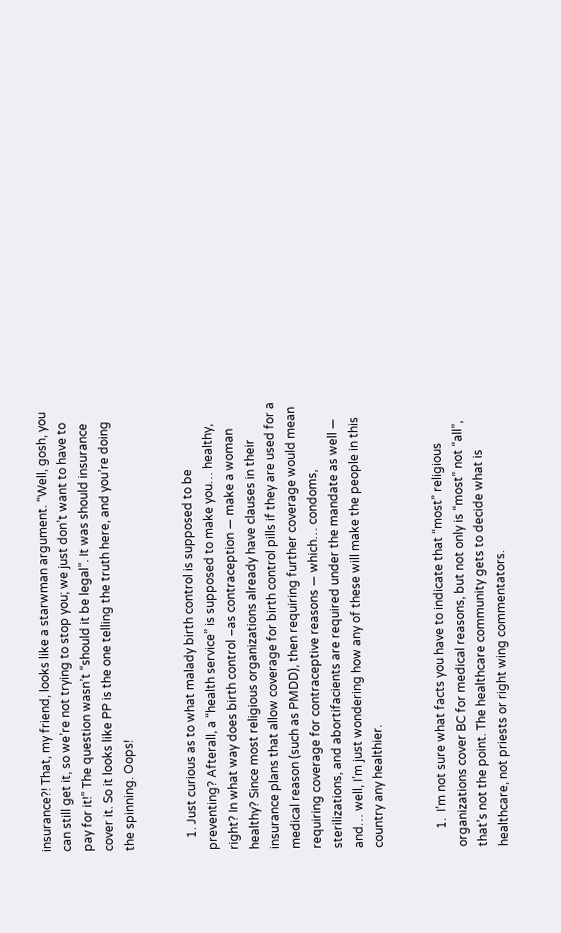insurance?! That, my friend, looks like a starwman argument. “Well, gosh, you can still get it, so we’re not trying to stop you; we just don’t want to have to pay for it!” The question wasn’t “should it be legal”. It was should insurance cover it. So it looks like PP is the one telling the truth here, and you’re doing the spinning. Oops!


    1. Just curious as to what malady birth control is supposed to be preventing? Afterall, a “health service” is supposed to make you… healthy, right? In what way does birth control –as contraception — make a woman healthy? Since most religious organizations already have clauses in their insurance plans that allow coverage for birth control pills if they are used for a medical reason (such as PMDD), then requiring further coverage would mean requiring coverage for contraceptive reasons — which… condoms, sterilizations, and abortifacients are required under the mandate as well — and… well, I’m just wondering how any of these will make the people in this country any healthier.


      1.  I’m not sure what facts you have to indicate that “most” religious organizations cover BC for medical reasons, but not only is “most” not “all”, that’s not the point. The healthcare community gets to decide what is healthcare, not priests or right wing commentators.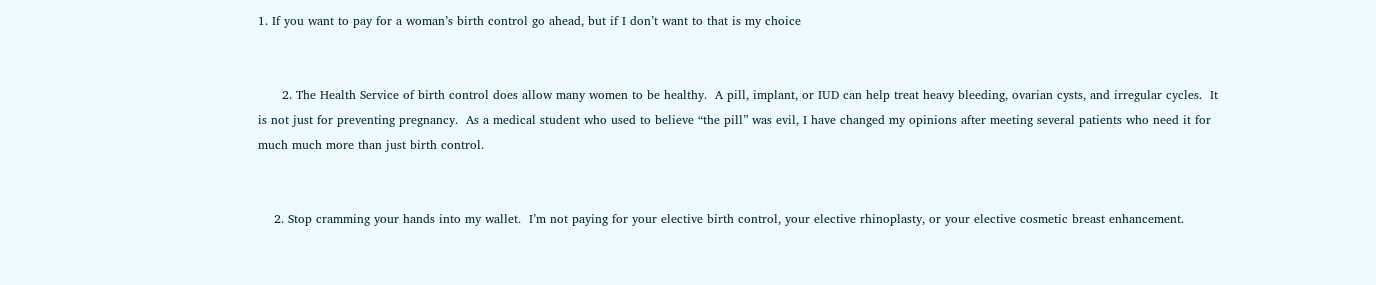1. If you want to pay for a woman’s birth control go ahead, but if I don’t want to that is my choice


      2. The Health Service of birth control does allow many women to be healthy.  A pill, implant, or IUD can help treat heavy bleeding, ovarian cysts, and irregular cycles.  It is not just for preventing pregnancy.  As a medical student who used to believe “the pill” was evil, I have changed my opinions after meeting several patients who need it for much much more than just birth control.


    2. Stop cramming your hands into my wallet.  I’m not paying for your elective birth control, your elective rhinoplasty, or your elective cosmetic breast enhancement.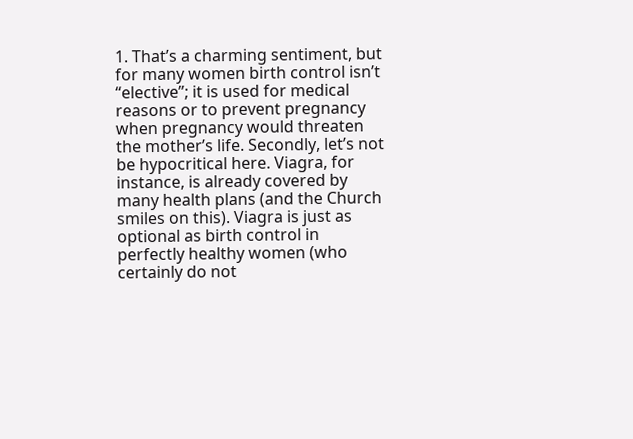1. That’s a charming sentiment, but for many women birth control isn’t “elective”; it is used for medical reasons or to prevent pregnancy when pregnancy would threaten the mother’s life. Secondly, let’s not be hypocritical here. Viagra, for instance, is already covered by many health plans (and the Church smiles on this). Viagra is just as optional as birth control in perfectly healthy women (who certainly do not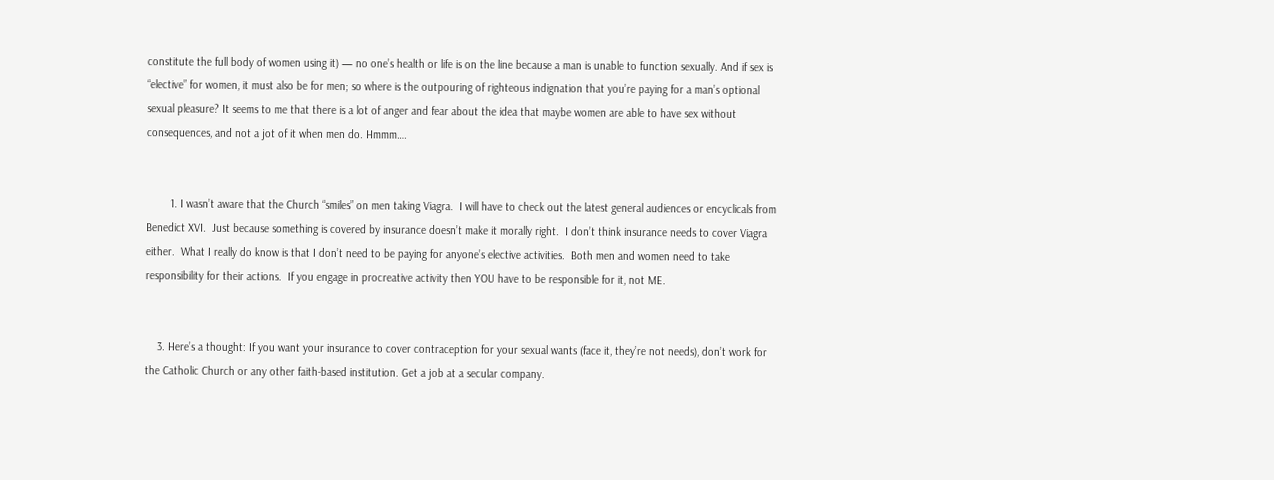constitute the full body of women using it) — no one’s health or life is on the line because a man is unable to function sexually. And if sex is “elective” for women, it must also be for men; so where is the outpouring of righteous indignation that you’re paying for a man’s optional sexual pleasure? It seems to me that there is a lot of anger and fear about the idea that maybe women are able to have sex without consequences, and not a jot of it when men do. Hmmm….


        1. I wasn’t aware that the Church “smiles” on men taking Viagra.  I will have to check out the latest general audiences or encyclicals from Benedict XVI.  Just because something is covered by insurance doesn’t make it morally right.  I don’t think insurance needs to cover Viagra either.  What I really do know is that I don’t need to be paying for anyone’s elective activities.  Both men and women need to take responsibility for their actions.  If you engage in procreative activity then YOU have to be responsible for it, not ME.


    3. Here’s a thought: If you want your insurance to cover contraception for your sexual wants (face it, they’re not needs), don’t work for the Catholic Church or any other faith-based institution. Get a job at a secular company.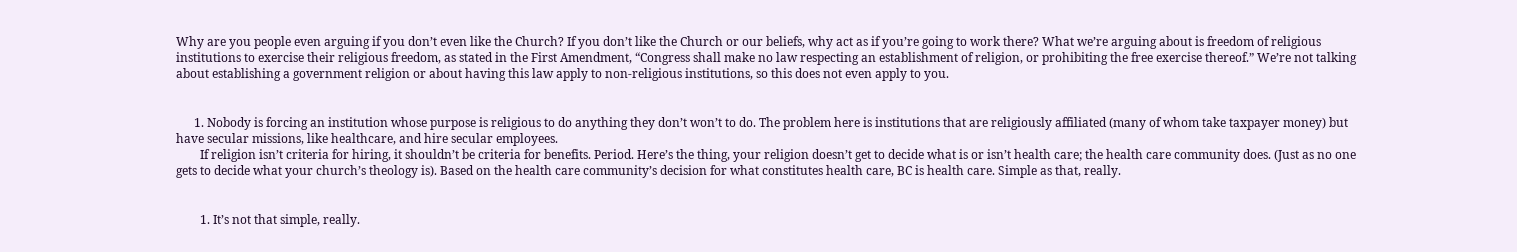Why are you people even arguing if you don’t even like the Church? If you don’t like the Church or our beliefs, why act as if you’re going to work there? What we’re arguing about is freedom of religious institutions to exercise their religious freedom, as stated in the First Amendment, “Congress shall make no law respecting an establishment of religion, or prohibiting the free exercise thereof.” We’re not talking about establishing a government religion or about having this law apply to non-religious institutions, so this does not even apply to you.


      1. Nobody is forcing an institution whose purpose is religious to do anything they don’t won’t to do. The problem here is institutions that are religiously affiliated (many of whom take taxpayer money) but have secular missions, like healthcare, and hire secular employees.
        If religion isn’t criteria for hiring, it shouldn’t be criteria for benefits. Period. Here’s the thing, your religion doesn’t get to decide what is or isn’t health care; the health care community does. (Just as no one gets to decide what your church’s theology is). Based on the health care community’s decision for what constitutes health care, BC is health care. Simple as that, really.


        1. It’s not that simple, really.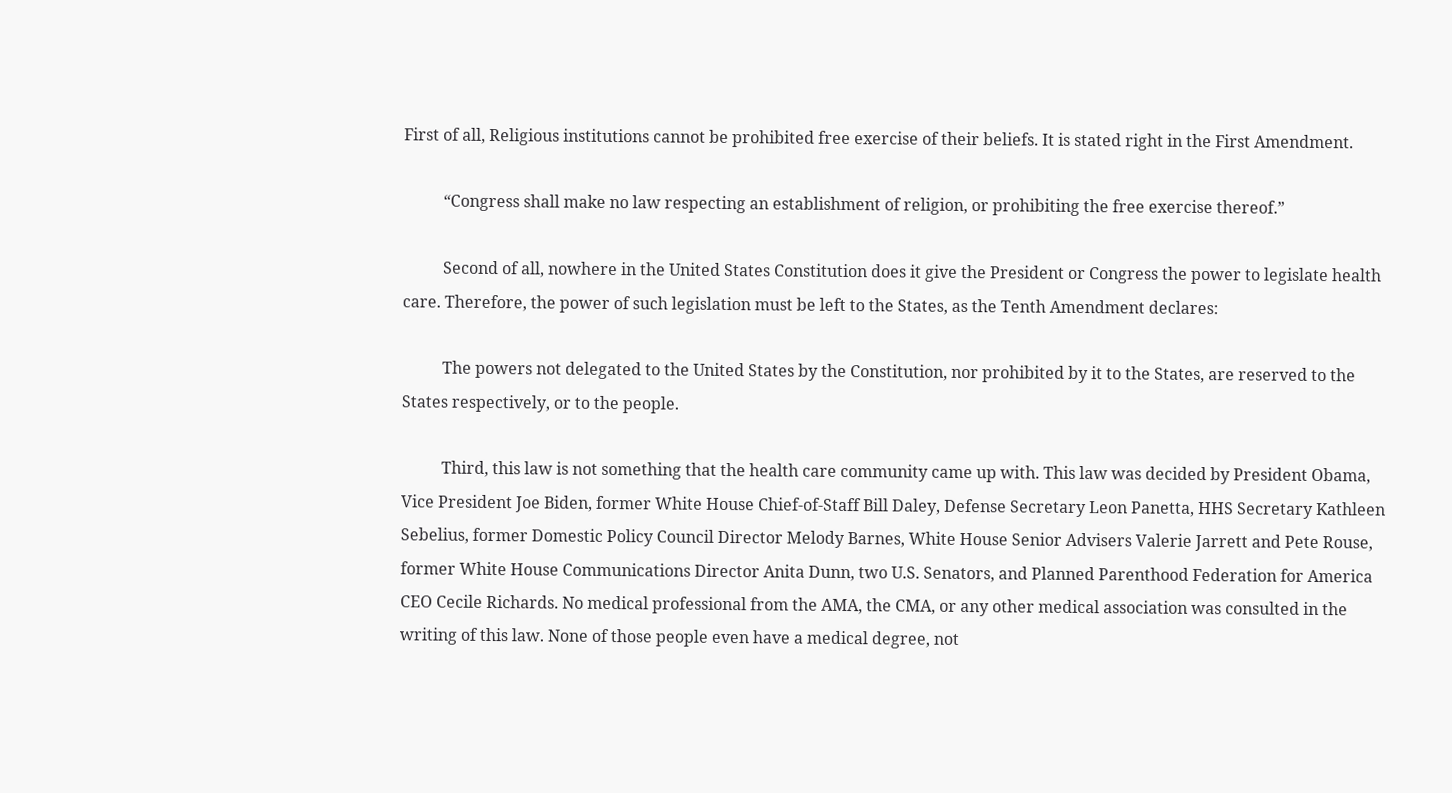First of all, Religious institutions cannot be prohibited free exercise of their beliefs. It is stated right in the First Amendment.

          “Congress shall make no law respecting an establishment of religion, or prohibiting the free exercise thereof.”

          Second of all, nowhere in the United States Constitution does it give the President or Congress the power to legislate health care. Therefore, the power of such legislation must be left to the States, as the Tenth Amendment declares:

          The powers not delegated to the United States by the Constitution, nor prohibited by it to the States, are reserved to the States respectively, or to the people.

          Third, this law is not something that the health care community came up with. This law was decided by President Obama, Vice President Joe Biden, former White House Chief-of-Staff Bill Daley, Defense Secretary Leon Panetta, HHS Secretary Kathleen Sebelius, former Domestic Policy Council Director Melody Barnes, White House Senior Advisers Valerie Jarrett and Pete Rouse, former White House Communications Director Anita Dunn, two U.S. Senators, and Planned Parenthood Federation for America CEO Cecile Richards. No medical professional from the AMA, the CMA, or any other medical association was consulted in the writing of this law. None of those people even have a medical degree, not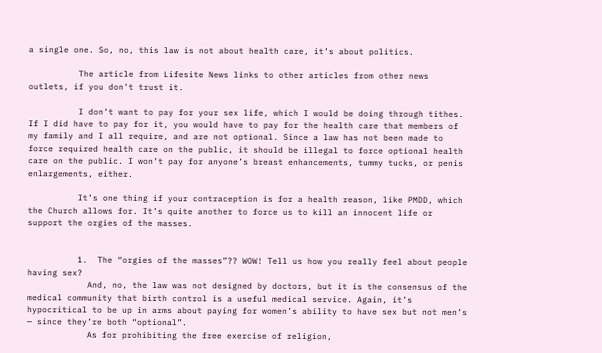a single one. So, no, this law is not about health care, it’s about politics.

          The article from Lifesite News links to other articles from other news outlets, if you don’t trust it.

          I don’t want to pay for your sex life, which I would be doing through tithes. If I did have to pay for it, you would have to pay for the health care that members of my family and I all require, and are not optional. Since a law has not been made to force required health care on the public, it should be illegal to force optional health care on the public. I won’t pay for anyone’s breast enhancements, tummy tucks, or penis enlargements, either.

          It’s one thing if your contraception is for a health reason, like PMDD, which the Church allows for. It’s quite another to force us to kill an innocent life or support the orgies of the masses.


          1.  The “orgies of the masses”?? WOW! Tell us how you really feel about people having sex?
            And, no, the law was not designed by doctors, but it is the consensus of the medical community that birth control is a useful medical service. Again, it’s hypocritical to be up in arms about paying for women’s ability to have sex but not men’s — since they’re both “optional”.
            As for prohibiting the free exercise of religion,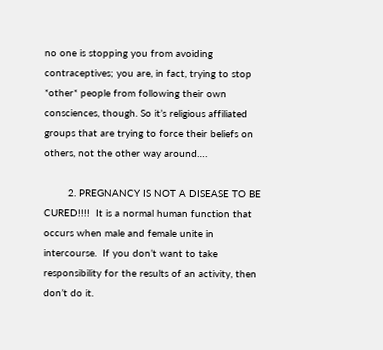no one is stopping you from avoiding contraceptives; you are, in fact, trying to stop *other* people from following their own consciences, though. So it’s religious affiliated groups that are trying to force their beliefs on others, not the other way around….

        2. PREGNANCY IS NOT A DISEASE TO BE CURED!!!!  It is a normal human function that occurs when male and female unite in intercourse.  If you don’t want to take responsibility for the results of an activity, then don’t do it.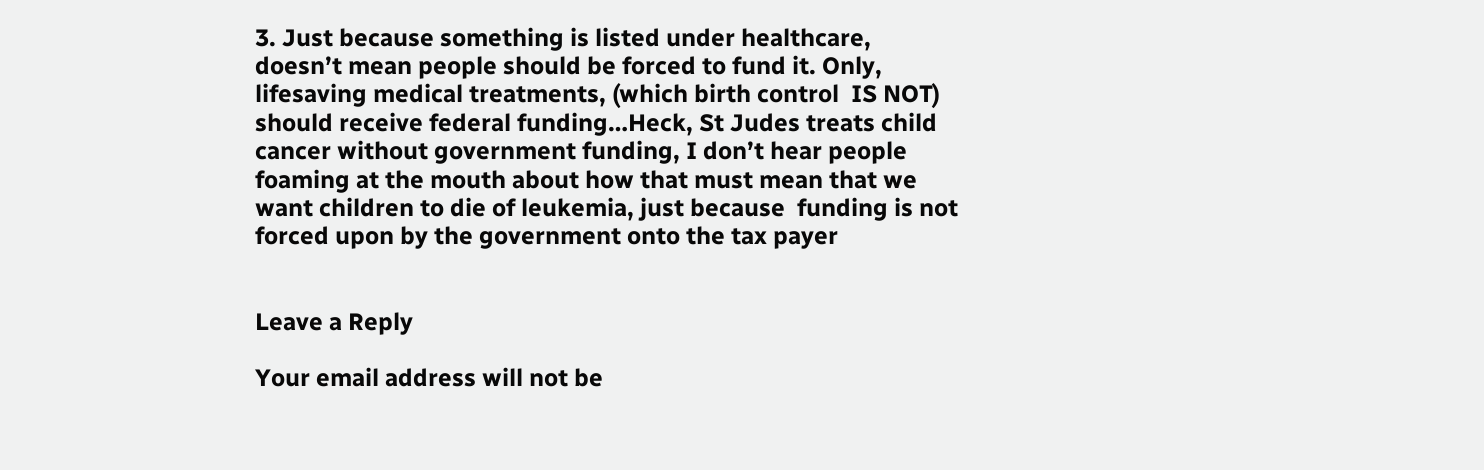3. Just because something is listed under healthcare, doesn’t mean people should be forced to fund it. Only, lifesaving medical treatments, (which birth control  IS NOT) should receive federal funding…Heck, St Judes treats child cancer without government funding, I don’t hear people foaming at the mouth about how that must mean that we want children to die of leukemia, just because  funding is not forced upon by the government onto the tax payer


Leave a Reply

Your email address will not be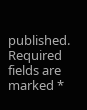published. Required fields are marked *